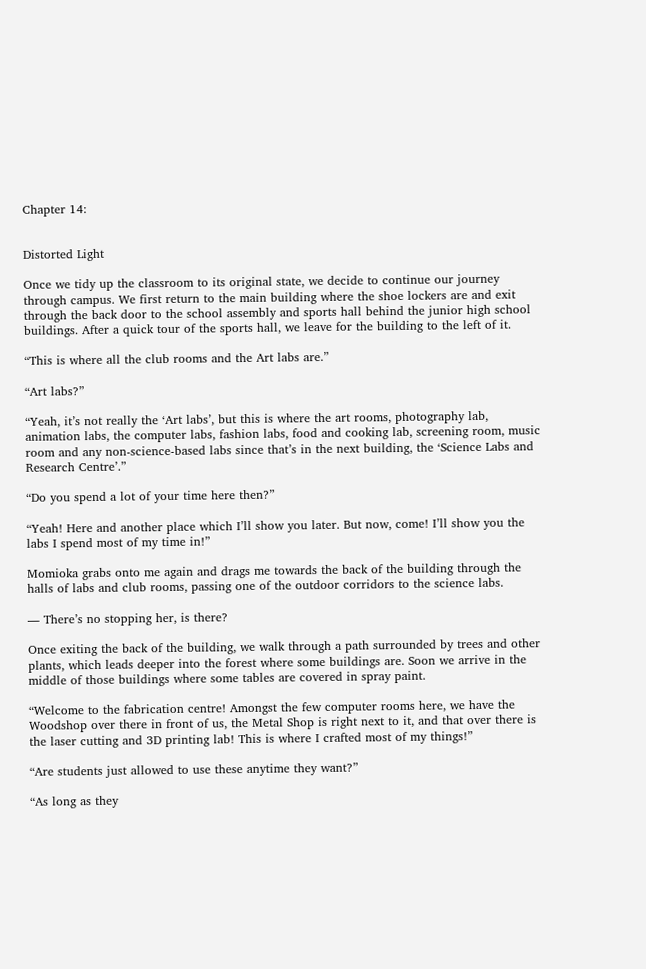Chapter 14:


Distorted Light

Once we tidy up the classroom to its original state, we decide to continue our journey through campus. We first return to the main building where the shoe lockers are and exit through the back door to the school assembly and sports hall behind the junior high school buildings. After a quick tour of the sports hall, we leave for the building to the left of it.

“This is where all the club rooms and the Art labs are.”

“Art labs?”

“Yeah, it’s not really the ‘Art labs’, but this is where the art rooms, photography lab, animation labs, the computer labs, fashion labs, food and cooking lab, screening room, music room and any non-science-based labs since that’s in the next building, the ‘Science Labs and Research Centre’.”

“Do you spend a lot of your time here then?”

“Yeah! Here and another place which I’ll show you later. But now, come! I’ll show you the labs I spend most of my time in!”

Momioka grabs onto me again and drags me towards the back of the building through the halls of labs and club rooms, passing one of the outdoor corridors to the science labs.

― There’s no stopping her, is there?

Once exiting the back of the building, we walk through a path surrounded by trees and other plants, which leads deeper into the forest where some buildings are. Soon we arrive in the middle of those buildings where some tables are covered in spray paint.

“Welcome to the fabrication centre! Amongst the few computer rooms here, we have the Woodshop over there in front of us, the Metal Shop is right next to it, and that over there is the laser cutting and 3D printing lab! This is where I crafted most of my things!”

“Are students just allowed to use these anytime they want?”

“As long as they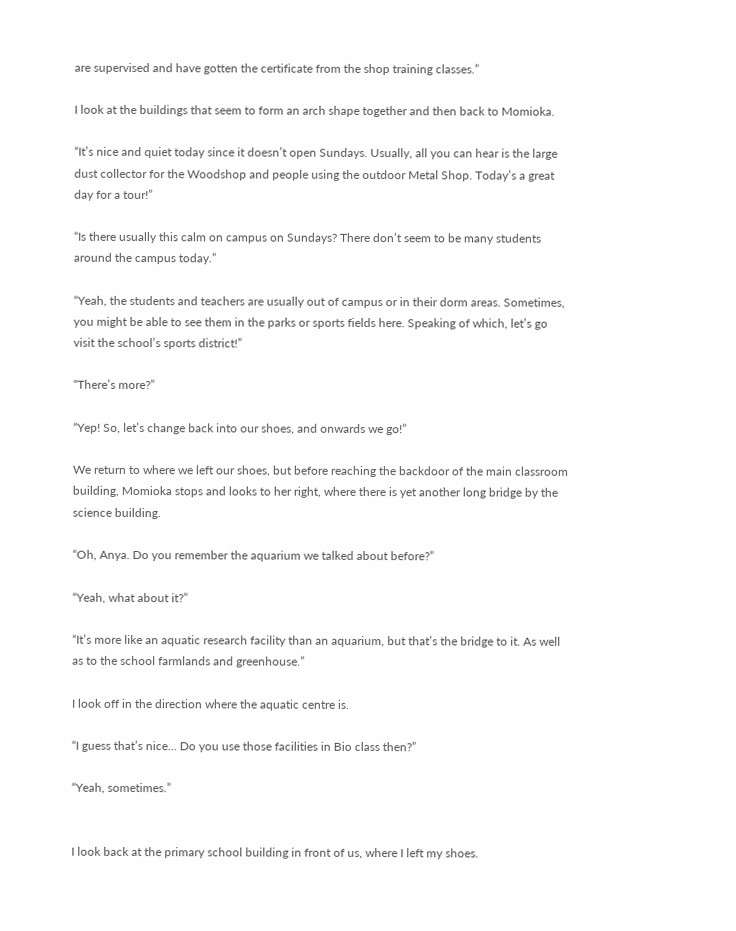are supervised and have gotten the certificate from the shop training classes.”

I look at the buildings that seem to form an arch shape together and then back to Momioka.

“It’s nice and quiet today since it doesn’t open Sundays. Usually, all you can hear is the large dust collector for the Woodshop and people using the outdoor Metal Shop. Today’s a great day for a tour!”

“Is there usually this calm on campus on Sundays? There don’t seem to be many students around the campus today.”

“Yeah, the students and teachers are usually out of campus or in their dorm areas. Sometimes, you might be able to see them in the parks or sports fields here. Speaking of which, let’s go visit the school’s sports district!”

“There’s more?”

“Yep! So, let’s change back into our shoes, and onwards we go!”

We return to where we left our shoes, but before reaching the backdoor of the main classroom building, Momioka stops and looks to her right, where there is yet another long bridge by the science building.

“Oh, Anya. Do you remember the aquarium we talked about before?”

“Yeah, what about it?”

“It’s more like an aquatic research facility than an aquarium, but that’s the bridge to it. As well as to the school farmlands and greenhouse.”

I look off in the direction where the aquatic centre is.

“I guess that’s nice… Do you use those facilities in Bio class then?”

“Yeah, sometimes.”


I look back at the primary school building in front of us, where I left my shoes.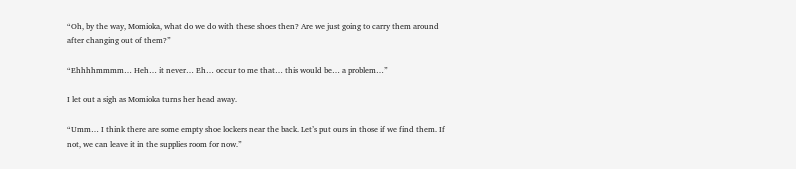“Oh, by the way, Momioka, what do we do with these shoes then? Are we just going to carry them around after changing out of them?”

“Ehhhhmmmm… Heh… it never… Eh… occur to me that… this would be… a problem…”

I let out a sigh as Momioka turns her head away.

“Umm… I think there are some empty shoe lockers near the back. Let’s put ours in those if we find them. If not, we can leave it in the supplies room for now.”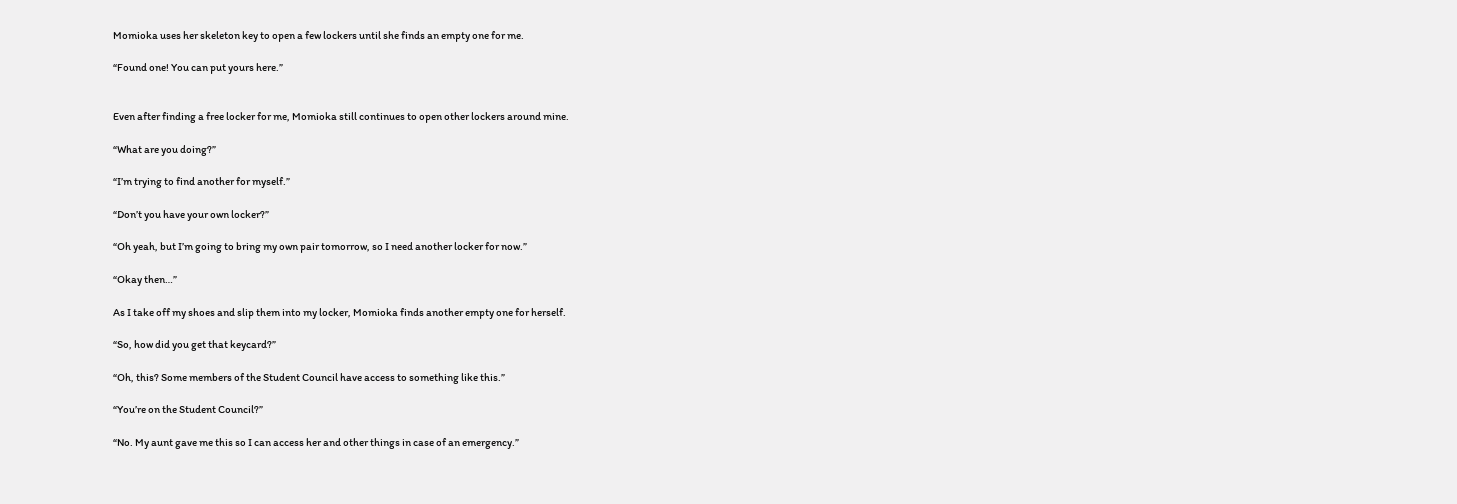Momioka uses her skeleton key to open a few lockers until she finds an empty one for me.

“Found one! You can put yours here.”


Even after finding a free locker for me, Momioka still continues to open other lockers around mine.

“What are you doing?”

“I’m trying to find another for myself.”

“Don’t you have your own locker?”

“Oh yeah, but I’m going to bring my own pair tomorrow, so I need another locker for now.”

“Okay then…”

As I take off my shoes and slip them into my locker, Momioka finds another empty one for herself.

“So, how did you get that keycard?”

“Oh, this? Some members of the Student Council have access to something like this.”

“You’re on the Student Council?”

“No. My aunt gave me this so I can access her and other things in case of an emergency.”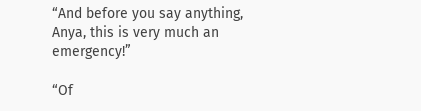“And before you say anything, Anya, this is very much an emergency!”

“Of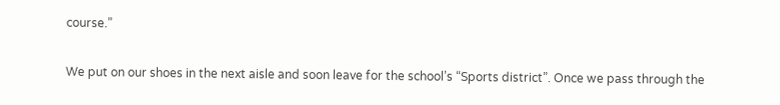course.”

We put on our shoes in the next aisle and soon leave for the school’s “Sports district”. Once we pass through the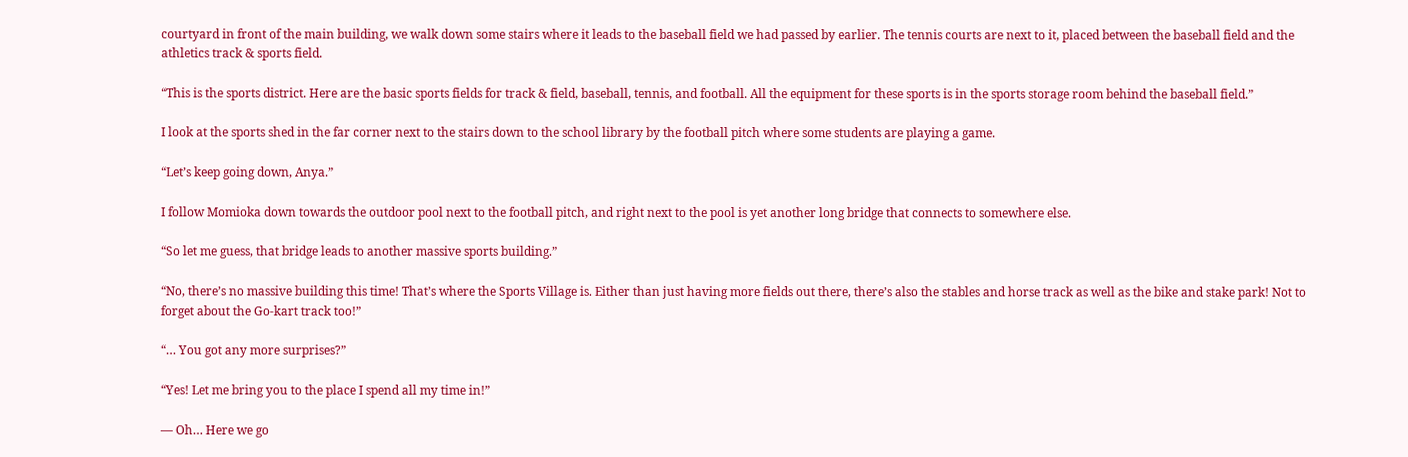courtyard in front of the main building, we walk down some stairs where it leads to the baseball field we had passed by earlier. The tennis courts are next to it, placed between the baseball field and the athletics track & sports field.

“This is the sports district. Here are the basic sports fields for track & field, baseball, tennis, and football. All the equipment for these sports is in the sports storage room behind the baseball field.”

I look at the sports shed in the far corner next to the stairs down to the school library by the football pitch where some students are playing a game.

“Let’s keep going down, Anya.”

I follow Momioka down towards the outdoor pool next to the football pitch, and right next to the pool is yet another long bridge that connects to somewhere else.

“So let me guess, that bridge leads to another massive sports building.”

“No, there’s no massive building this time! That’s where the Sports Village is. Either than just having more fields out there, there’s also the stables and horse track as well as the bike and stake park! Not to forget about the Go-kart track too!”

“… You got any more surprises?”

“Yes! Let me bring you to the place I spend all my time in!”

― Oh… Here we go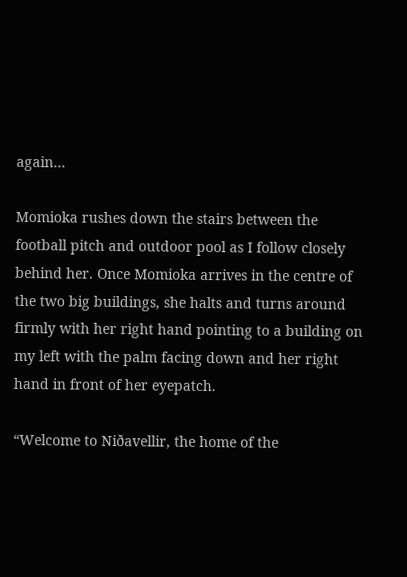again…

Momioka rushes down the stairs between the football pitch and outdoor pool as I follow closely behind her. Once Momioka arrives in the centre of the two big buildings, she halts and turns around firmly with her right hand pointing to a building on my left with the palm facing down and her right hand in front of her eyepatch.

“Welcome to Niðavellir, the home of the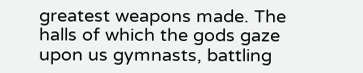greatest weapons made. The halls of which the gods gaze upon us gymnasts, battling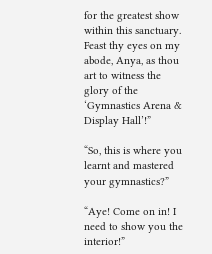for the greatest show within this sanctuary. Feast thy eyes on my abode, Anya, as thou art to witness the glory of the ‘Gymnastics Arena & Display Hall’!”

“So, this is where you learnt and mastered your gymnastics?”

“Aye! Come on in! I need to show you the interior!”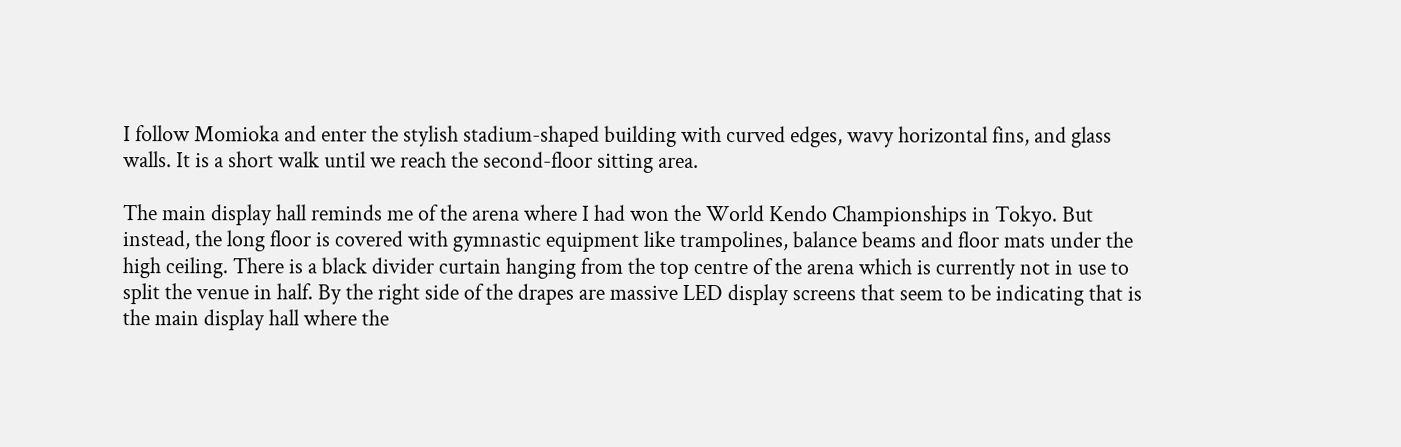I follow Momioka and enter the stylish stadium-shaped building with curved edges, wavy horizontal fins, and glass walls. It is a short walk until we reach the second-floor sitting area.

The main display hall reminds me of the arena where I had won the World Kendo Championships in Tokyo. But instead, the long floor is covered with gymnastic equipment like trampolines, balance beams and floor mats under the high ceiling. There is a black divider curtain hanging from the top centre of the arena which is currently not in use to split the venue in half. By the right side of the drapes are massive LED display screens that seem to be indicating that is the main display hall where the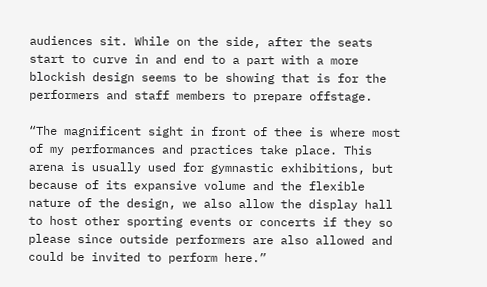audiences sit. While on the side, after the seats start to curve in and end to a part with a more blockish design seems to be showing that is for the performers and staff members to prepare offstage.

“The magnificent sight in front of thee is where most of my performances and practices take place. This arena is usually used for gymnastic exhibitions, but because of its expansive volume and the flexible nature of the design, we also allow the display hall to host other sporting events or concerts if they so please since outside performers are also allowed and could be invited to perform here.”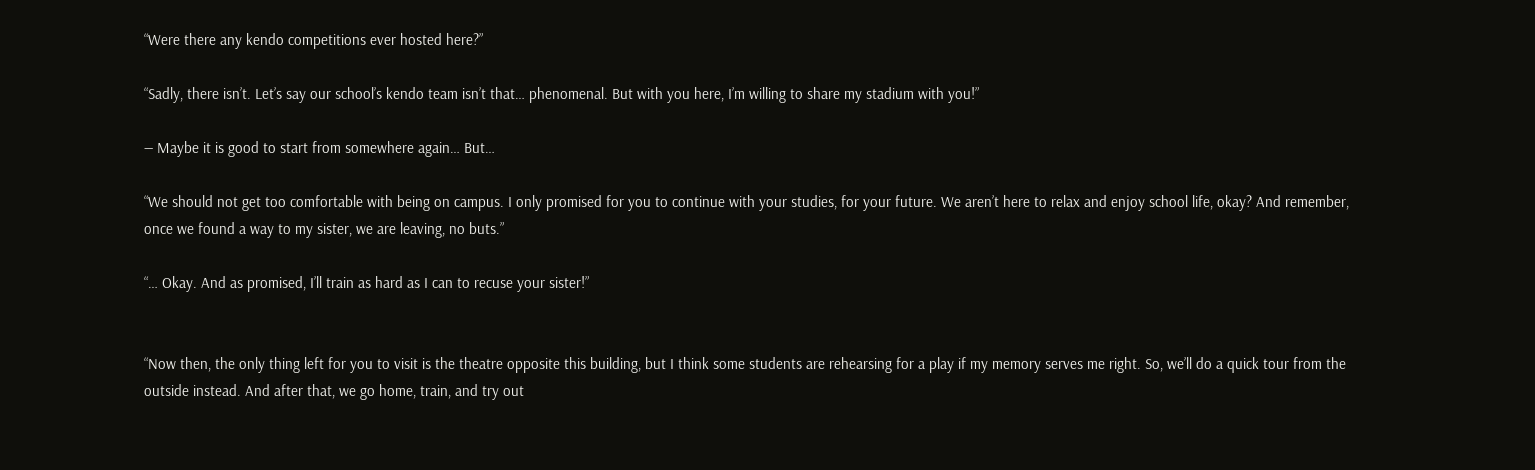“Were there any kendo competitions ever hosted here?”

“Sadly, there isn’t. Let’s say our school’s kendo team isn’t that… phenomenal. But with you here, I’m willing to share my stadium with you!”

― Maybe it is good to start from somewhere again… But…

“We should not get too comfortable with being on campus. I only promised for you to continue with your studies, for your future. We aren’t here to relax and enjoy school life, okay? And remember, once we found a way to my sister, we are leaving, no buts.”

“… Okay. And as promised, I’ll train as hard as I can to recuse your sister!”


“Now then, the only thing left for you to visit is the theatre opposite this building, but I think some students are rehearsing for a play if my memory serves me right. So, we’ll do a quick tour from the outside instead. And after that, we go home, train, and try out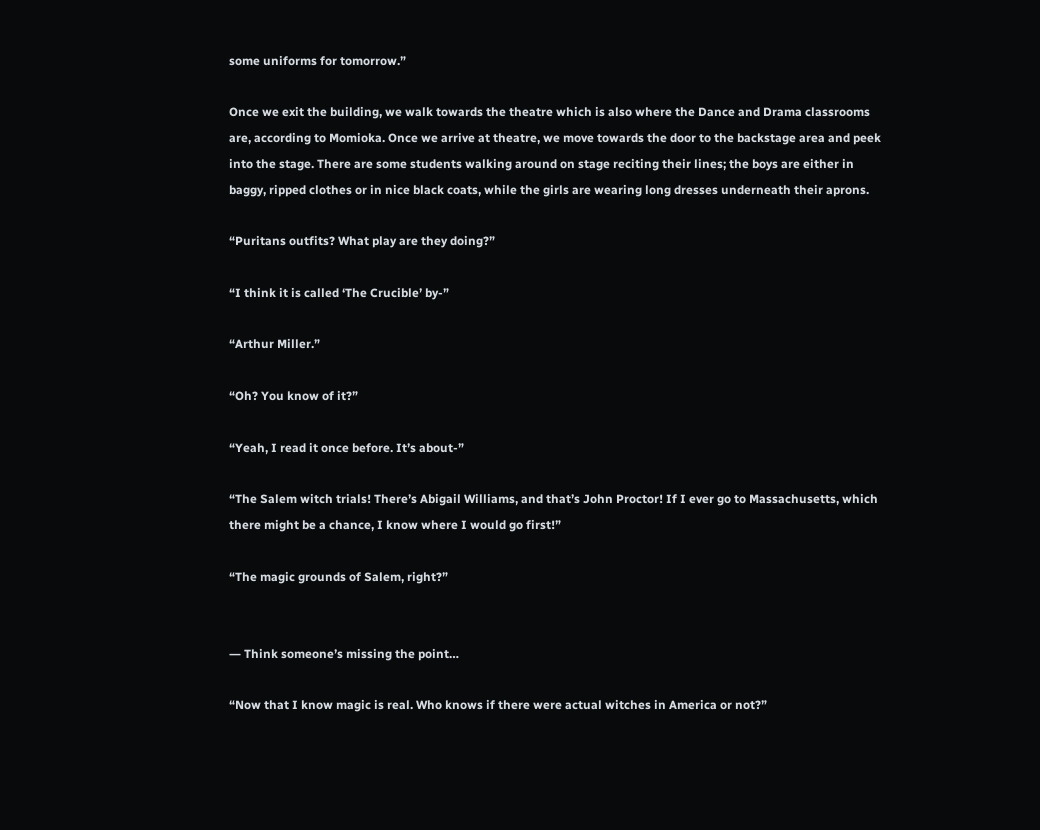some uniforms for tomorrow.”

Once we exit the building, we walk towards the theatre which is also where the Dance and Drama classrooms are, according to Momioka. Once we arrive at theatre, we move towards the door to the backstage area and peek into the stage. There are some students walking around on stage reciting their lines; the boys are either in baggy, ripped clothes or in nice black coats, while the girls are wearing long dresses underneath their aprons.

“Puritans outfits? What play are they doing?”

“I think it is called ‘The Crucible’ by-”

“Arthur Miller.”

“Oh? You know of it?”

“Yeah, I read it once before. It’s about-”

“The Salem witch trials! There’s Abigail Williams, and that’s John Proctor! If I ever go to Massachusetts, which there might be a chance, I know where I would go first!”

“The magic grounds of Salem, right?”


― Think someone’s missing the point…

“Now that I know magic is real. Who knows if there were actual witches in America or not?”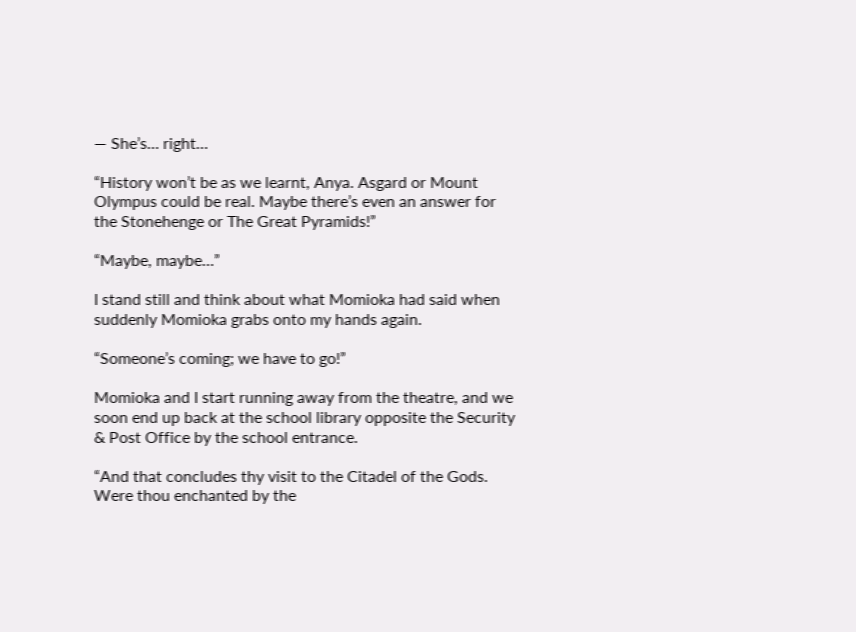― She’s… right…

“History won’t be as we learnt, Anya. Asgard or Mount Olympus could be real. Maybe there’s even an answer for the Stonehenge or The Great Pyramids!”

“Maybe, maybe…”

I stand still and think about what Momioka had said when suddenly Momioka grabs onto my hands again.

“Someone’s coming; we have to go!”

Momioka and I start running away from the theatre, and we soon end up back at the school library opposite the Security & Post Office by the school entrance.

“And that concludes thy visit to the Citadel of the Gods. Were thou enchanted by the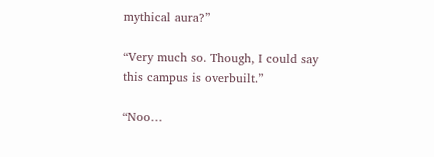mythical aura?”

“Very much so. Though, I could say this campus is overbuilt.”

“Noo…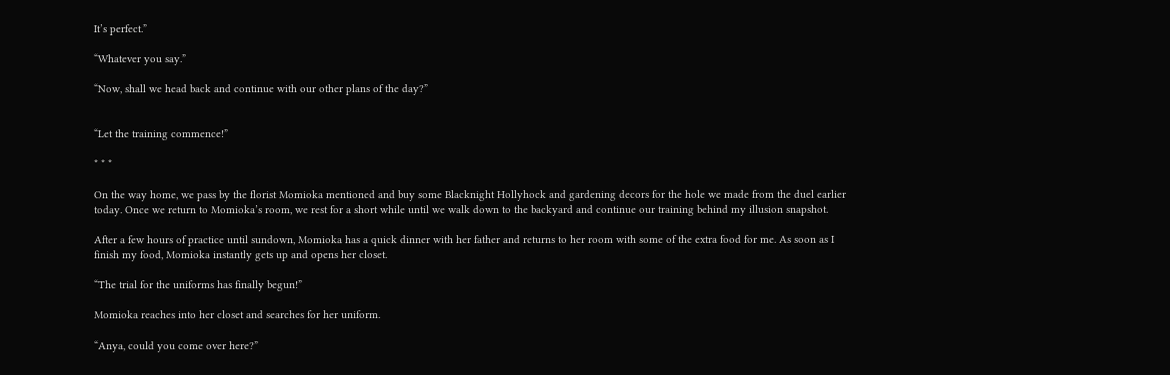It’s perfect.”

“Whatever you say.”

“Now, shall we head back and continue with our other plans of the day?”


“Let the training commence!”

* * *

On the way home, we pass by the florist Momioka mentioned and buy some Blacknight Hollyhock and gardening decors for the hole we made from the duel earlier today. Once we return to Momioka’s room, we rest for a short while until we walk down to the backyard and continue our training behind my illusion snapshot.

After a few hours of practice until sundown, Momioka has a quick dinner with her father and returns to her room with some of the extra food for me. As soon as I finish my food, Momioka instantly gets up and opens her closet.

“The trial for the uniforms has finally begun!”

Momioka reaches into her closet and searches for her uniform.

“Anya, could you come over here?”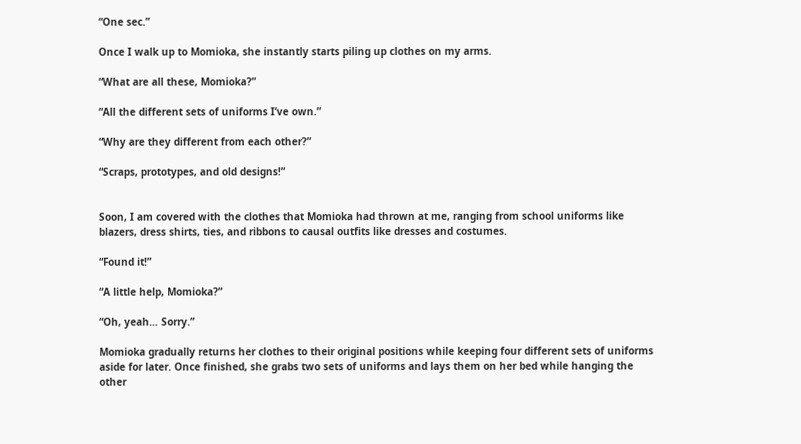“One sec.”

Once I walk up to Momioka, she instantly starts piling up clothes on my arms.

“What are all these, Momioka?”

“All the different sets of uniforms I’ve own.”

“Why are they different from each other?”

“Scraps, prototypes, and old designs!”


Soon, I am covered with the clothes that Momioka had thrown at me, ranging from school uniforms like blazers, dress shirts, ties, and ribbons to causal outfits like dresses and costumes.

“Found it!”

“A little help, Momioka?”

“Oh, yeah… Sorry.”

Momioka gradually returns her clothes to their original positions while keeping four different sets of uniforms aside for later. Once finished, she grabs two sets of uniforms and lays them on her bed while hanging the other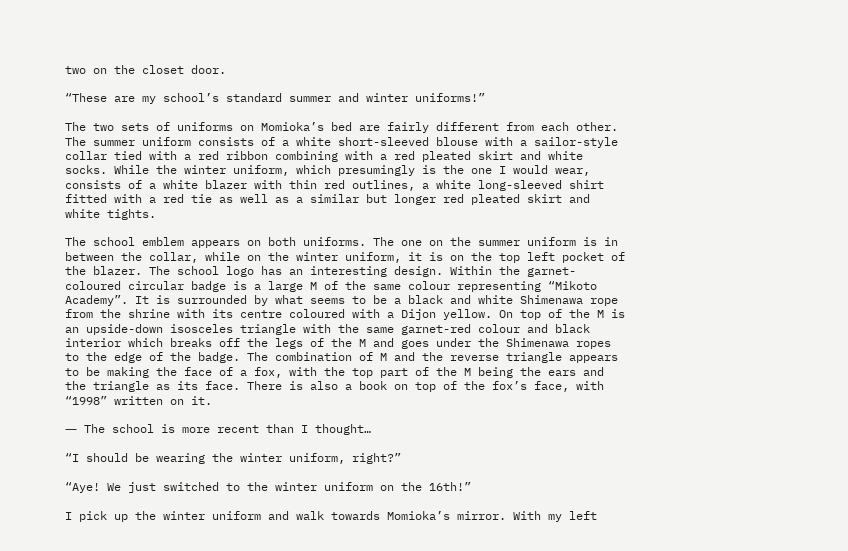two on the closet door.

“These are my school’s standard summer and winter uniforms!”

The two sets of uniforms on Momioka’s bed are fairly different from each other. The summer uniform consists of a white short-sleeved blouse with a sailor-style collar tied with a red ribbon combining with a red pleated skirt and white socks. While the winter uniform, which presumingly is the one I would wear, consists of a white blazer with thin red outlines, a white long-sleeved shirt fitted with a red tie as well as a similar but longer red pleated skirt and white tights.

The school emblem appears on both uniforms. The one on the summer uniform is in between the collar, while on the winter uniform, it is on the top left pocket of the blazer. The school logo has an interesting design. Within the garnet-coloured circular badge is a large M of the same colour representing “Mikoto Academy”. It is surrounded by what seems to be a black and white Shimenawa rope from the shrine with its centre coloured with a Dijon yellow. On top of the M is an upside-down isosceles triangle with the same garnet-red colour and black interior which breaks off the legs of the M and goes under the Shimenawa ropes to the edge of the badge. The combination of M and the reverse triangle appears to be making the face of a fox, with the top part of the M being the ears and the triangle as its face. There is also a book on top of the fox’s face, with “1998” written on it.

― The school is more recent than I thought…

“I should be wearing the winter uniform, right?”

“Aye! We just switched to the winter uniform on the 16th!”

I pick up the winter uniform and walk towards Momioka’s mirror. With my left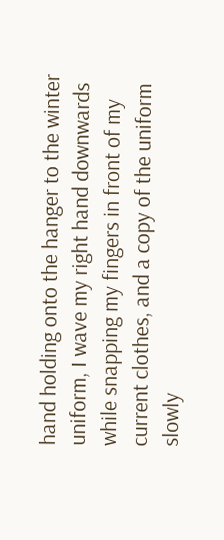hand holding onto the hanger to the winter uniform, I wave my right hand downwards while snapping my fingers in front of my current clothes, and a copy of the uniform slowly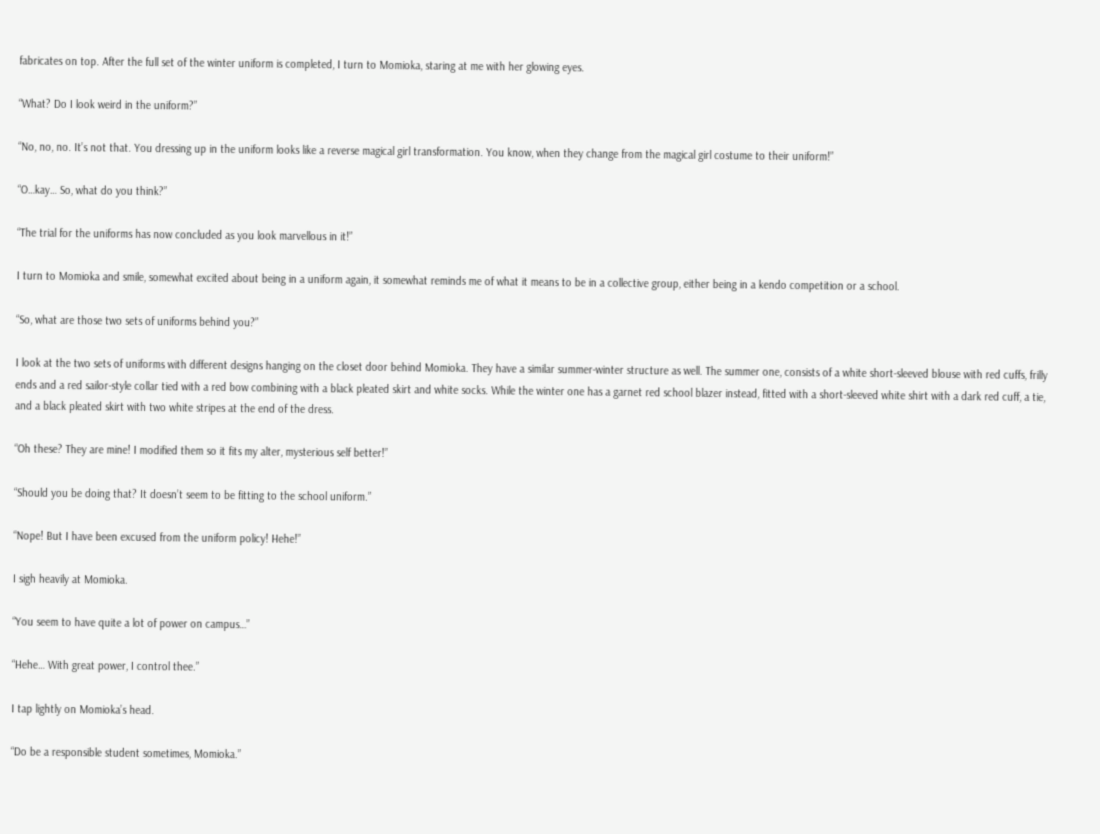fabricates on top. After the full set of the winter uniform is completed, I turn to Momioka, staring at me with her glowing eyes.

“What? Do I look weird in the uniform?”

“No, no, no. It’s not that. You dressing up in the uniform looks like a reverse magical girl transformation. You know, when they change from the magical girl costume to their uniform!”

“O…kay… So, what do you think?”

“The trial for the uniforms has now concluded as you look marvellous in it!”

I turn to Momioka and smile, somewhat excited about being in a uniform again, it somewhat reminds me of what it means to be in a collective group, either being in a kendo competition or a school.

“So, what are those two sets of uniforms behind you?”

I look at the two sets of uniforms with different designs hanging on the closet door behind Momioka. They have a similar summer-winter structure as well. The summer one, consists of a white short-sleeved blouse with red cuffs, frilly ends and a red sailor-style collar tied with a red bow combining with a black pleated skirt and white socks. While the winter one has a garnet red school blazer instead, fitted with a short-sleeved white shirt with a dark red cuff, a tie, and a black pleated skirt with two white stripes at the end of the dress.

“Oh these? They are mine! I modified them so it fits my alter, mysterious self better!”

“Should you be doing that? It doesn’t seem to be fitting to the school uniform.”

“Nope! But I have been excused from the uniform policy! Hehe!”

I sigh heavily at Momioka.

“You seem to have quite a lot of power on campus…”

“Hehe… With great power, I control thee.”

I tap lightly on Momioka’s head.

“Do be a responsible student sometimes, Momioka.”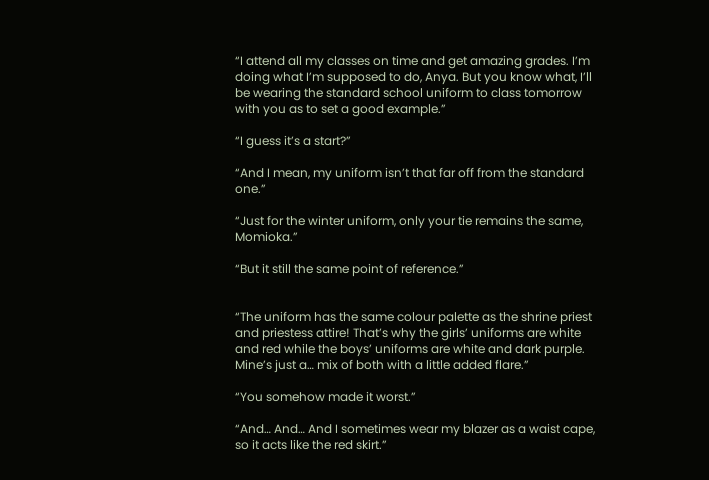“I attend all my classes on time and get amazing grades. I’m doing what I’m supposed to do, Anya. But you know what, I’ll be wearing the standard school uniform to class tomorrow with you as to set a good example.”

“I guess it’s a start?”

“And I mean, my uniform isn’t that far off from the standard one.”

“Just for the winter uniform, only your tie remains the same, Momioka.”

“But it still the same point of reference.”


“The uniform has the same colour palette as the shrine priest and priestess attire! That’s why the girls’ uniforms are white and red while the boys’ uniforms are white and dark purple. Mine’s just a… mix of both with a little added flare.”

“You somehow made it worst.”

“And… And… And I sometimes wear my blazer as a waist cape, so it acts like the red skirt.”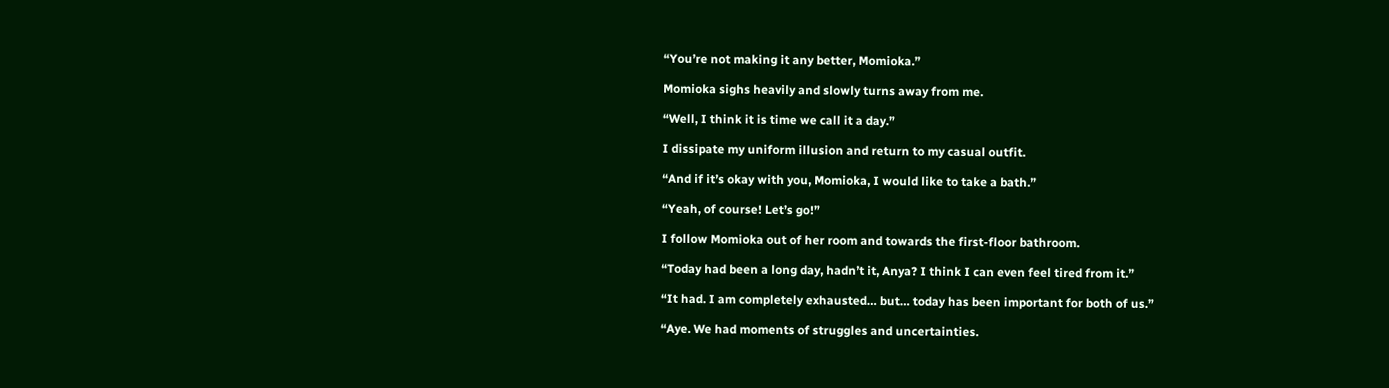“You’re not making it any better, Momioka.”

Momioka sighs heavily and slowly turns away from me.

“Well, I think it is time we call it a day.”

I dissipate my uniform illusion and return to my casual outfit.

“And if it’s okay with you, Momioka, I would like to take a bath.”

“Yeah, of course! Let’s go!”

I follow Momioka out of her room and towards the first-floor bathroom.

“Today had been a long day, hadn’t it, Anya? I think I can even feel tired from it.”

“It had. I am completely exhausted… but… today has been important for both of us.”

“Aye. We had moments of struggles and uncertainties.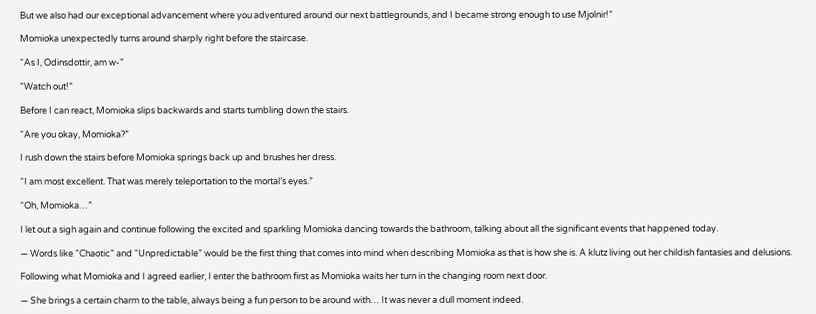But we also had our exceptional advancement where you adventured around our next battlegrounds, and I became strong enough to use Mjolnir!”

Momioka unexpectedly turns around sharply right before the staircase.

“As I, Odinsdottir, am w-”

“Watch out!”

Before I can react, Momioka slips backwards and starts tumbling down the stairs.

“Are you okay, Momioka?”

I rush down the stairs before Momioka springs back up and brushes her dress.

“I am most excellent. That was merely teleportation to the mortal’s eyes.”

“Oh, Momioka…”

I let out a sigh again and continue following the excited and sparkling Momioka dancing towards the bathroom, talking about all the significant events that happened today.

― Words like “Chaotic” and “Unpredictable” would be the first thing that comes into mind when describing Momioka as that is how she is. A klutz living out her childish fantasies and delusions.

Following what Momioka and I agreed earlier, I enter the bathroom first as Momioka waits her turn in the changing room next door.

― She brings a certain charm to the table, always being a fun person to be around with… It was never a dull moment indeed.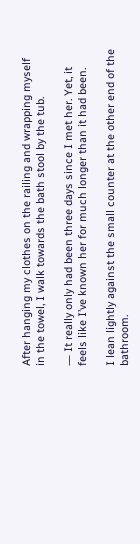After hanging my clothes on the railing and wrapping myself in the towel, I walk towards the bath stool by the tub.

― It really only had been three days since I met her. Yet, it feels like I’ve known her for much longer than it had been.

I lean lightly against the small counter at the other end of the bathroom.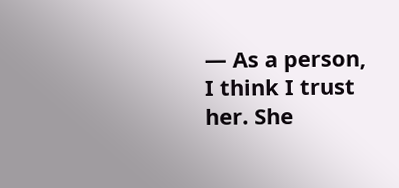― As a person, I think I trust her. She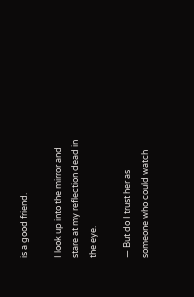is a good friend.

I look up into the mirror and stare at my reflection dead in the eye.

― But do I trust her as someone who could watch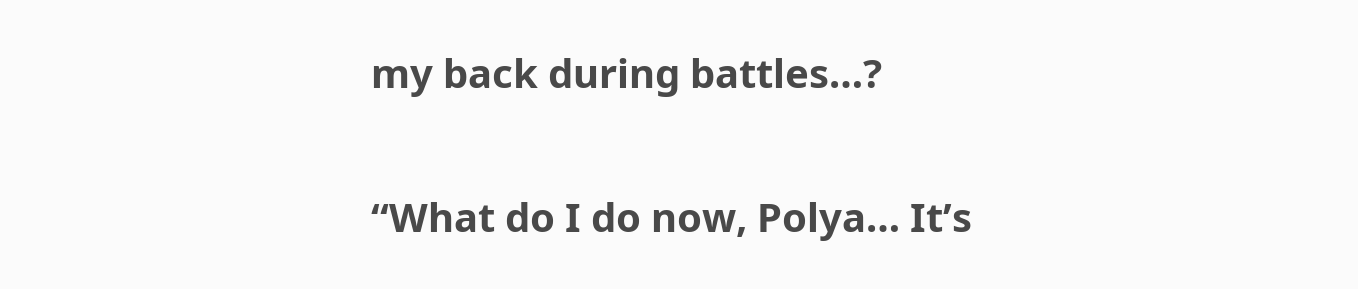my back during battles…?

“What do I do now, Polya… It’s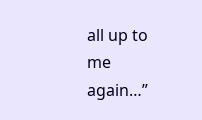all up to me again…”